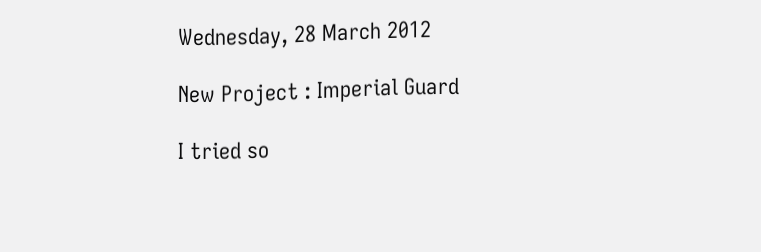Wednesday, 28 March 2012

New Project : Imperial Guard

I tried so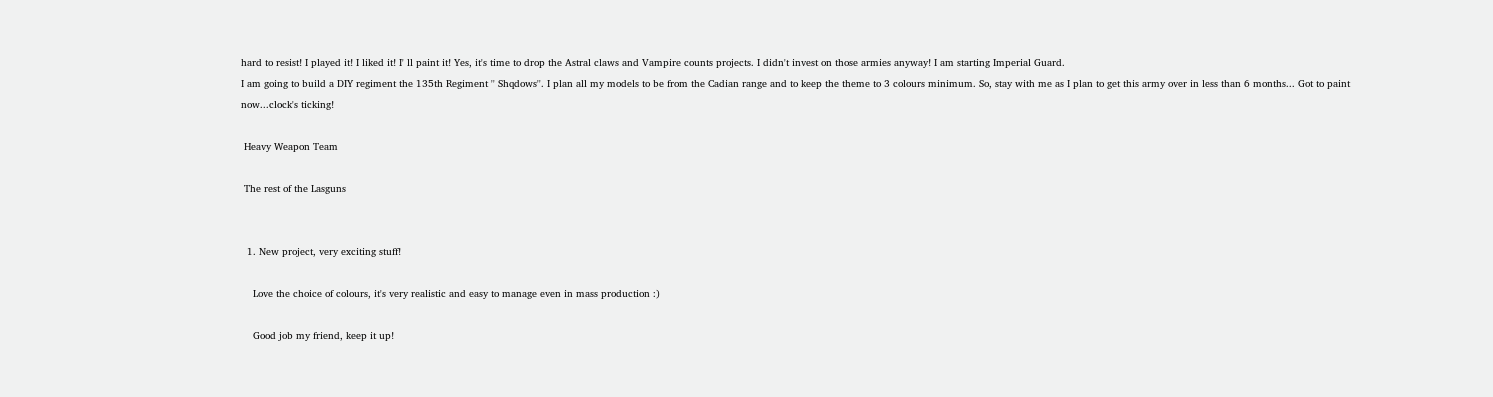hard to resist! I played it! I liked it! I' ll paint it! Yes, it's time to drop the Astral claws and Vampire counts projects. I didn't invest on those armies anyway! I am starting Imperial Guard.
I am going to build a DIY regiment the 135th Regiment '' Shqdows''. I plan all my models to be from the Cadian range and to keep the theme to 3 colours minimum. So, stay with me as I plan to get this army over in less than 6 months... Got to paint now...clock's ticking!

 Heavy Weapon Team

 The rest of the Lasguns


  1. New project, very exciting stuff!

    Love the choice of colours, it's very realistic and easy to manage even in mass production :)

    Good job my friend, keep it up!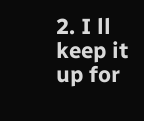2. I ll keep it up for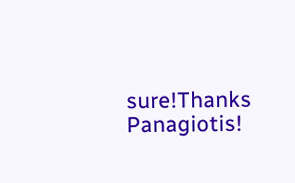sure!Thanks Panagiotis!